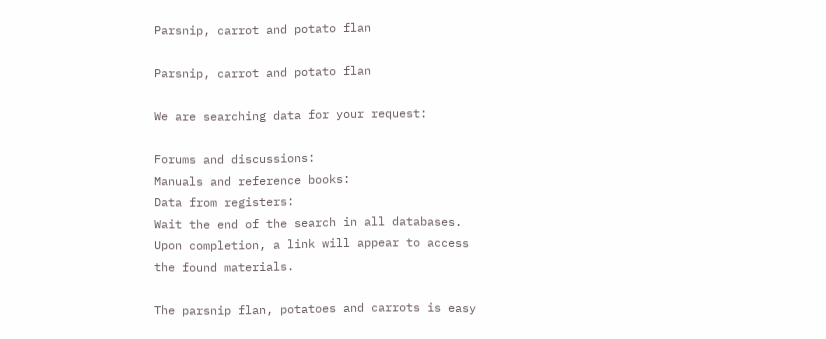Parsnip, carrot and potato flan

Parsnip, carrot and potato flan

We are searching data for your request:

Forums and discussions:
Manuals and reference books:
Data from registers:
Wait the end of the search in all databases.
Upon completion, a link will appear to access the found materials.

The parsnip flan, potatoes and carrots is easy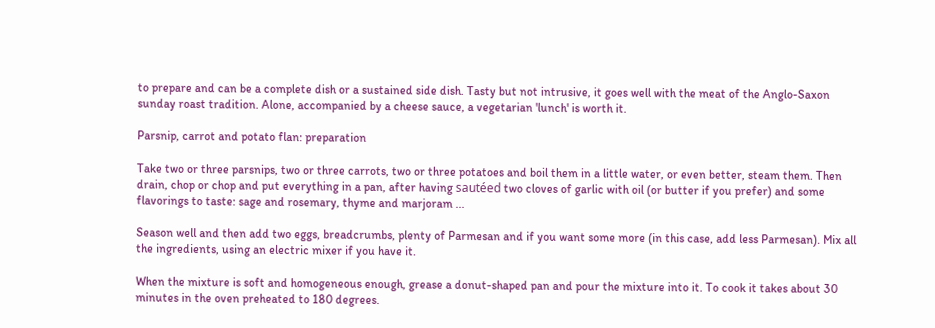to prepare and can be a complete dish or a sustained side dish. Tasty but not intrusive, it goes well with the meat of the Anglo-Saxon sunday roast tradition. Alone, accompanied by a cheese sauce, a vegetarian 'lunch' is worth it.

Parsnip, carrot and potato flan: preparation

Take two or three parsnips, two or three carrots, two or three potatoes and boil them in a little water, or even better, steam them. Then drain, chop or chop and put everything in a pan, after having sautéed two cloves of garlic with oil (or butter if you prefer) and some flavorings to taste: sage and rosemary, thyme and marjoram ...

Season well and then add two eggs, breadcrumbs, plenty of Parmesan and if you want some more (in this case, add less Parmesan). Mix all the ingredients, using an electric mixer if you have it.

When the mixture is soft and homogeneous enough, grease a donut-shaped pan and pour the mixture into it. To cook it takes about 30 minutes in the oven preheated to 180 degrees.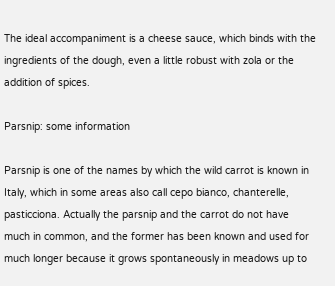The ideal accompaniment is a cheese sauce, which binds with the ingredients of the dough, even a little robust with zola or the addition of spices.

Parsnip: some information

Parsnip is one of the names by which the wild carrot is known in Italy, which in some areas also call cepo bianco, chanterelle, pasticciona. Actually the parsnip and the carrot do not have much in common, and the former has been known and used for much longer because it grows spontaneously in meadows up to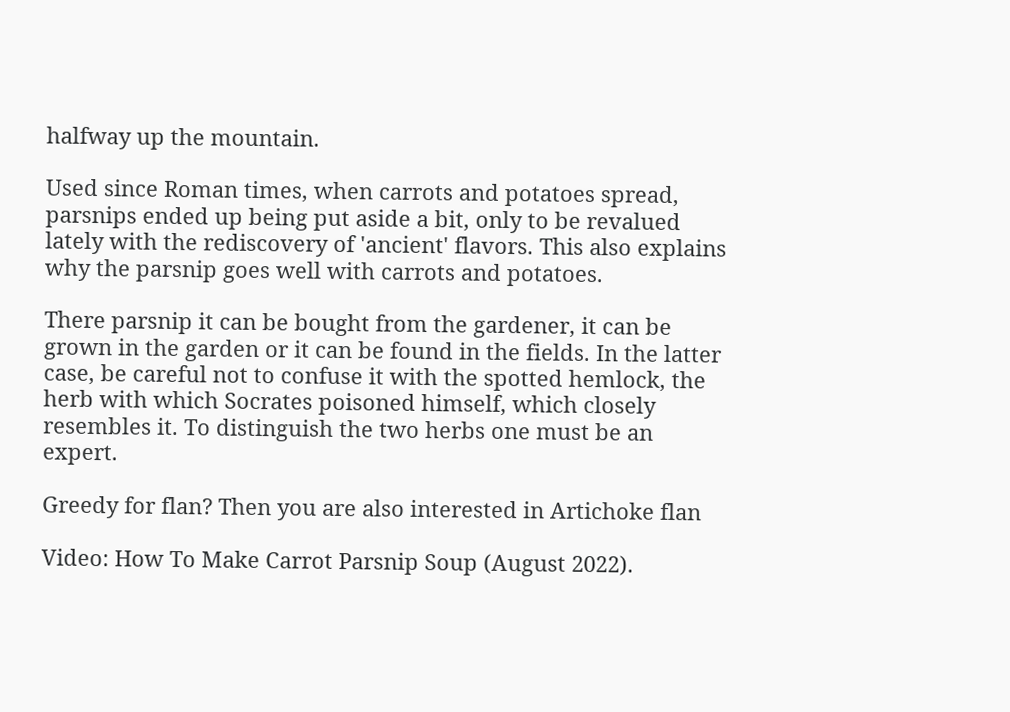halfway up the mountain.

Used since Roman times, when carrots and potatoes spread, parsnips ended up being put aside a bit, only to be revalued lately with the rediscovery of 'ancient' flavors. This also explains why the parsnip goes well with carrots and potatoes.

There parsnip it can be bought from the gardener, it can be grown in the garden or it can be found in the fields. In the latter case, be careful not to confuse it with the spotted hemlock, the herb with which Socrates poisoned himself, which closely resembles it. To distinguish the two herbs one must be an expert.

Greedy for flan? Then you are also interested in Artichoke flan

Video: How To Make Carrot Parsnip Soup (August 2022).